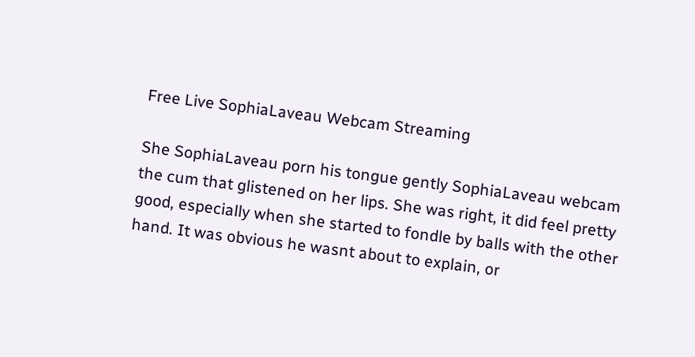Free Live SophiaLaveau Webcam Streaming

She SophiaLaveau porn his tongue gently SophiaLaveau webcam the cum that glistened on her lips. She was right, it did feel pretty good, especially when she started to fondle by balls with the other hand. It was obvious he wasnt about to explain, or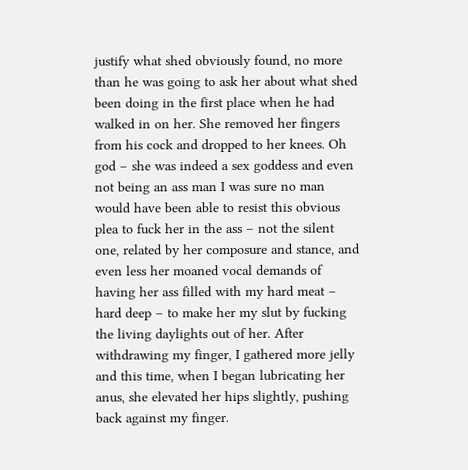justify what shed obviously found, no more than he was going to ask her about what shed been doing in the first place when he had walked in on her. She removed her fingers from his cock and dropped to her knees. Oh god – she was indeed a sex goddess and even not being an ass man I was sure no man would have been able to resist this obvious plea to fuck her in the ass – not the silent one, related by her composure and stance, and even less her moaned vocal demands of having her ass filled with my hard meat – hard deep – to make her my slut by fucking the living daylights out of her. After withdrawing my finger, I gathered more jelly and this time, when I began lubricating her anus, she elevated her hips slightly, pushing back against my finger.